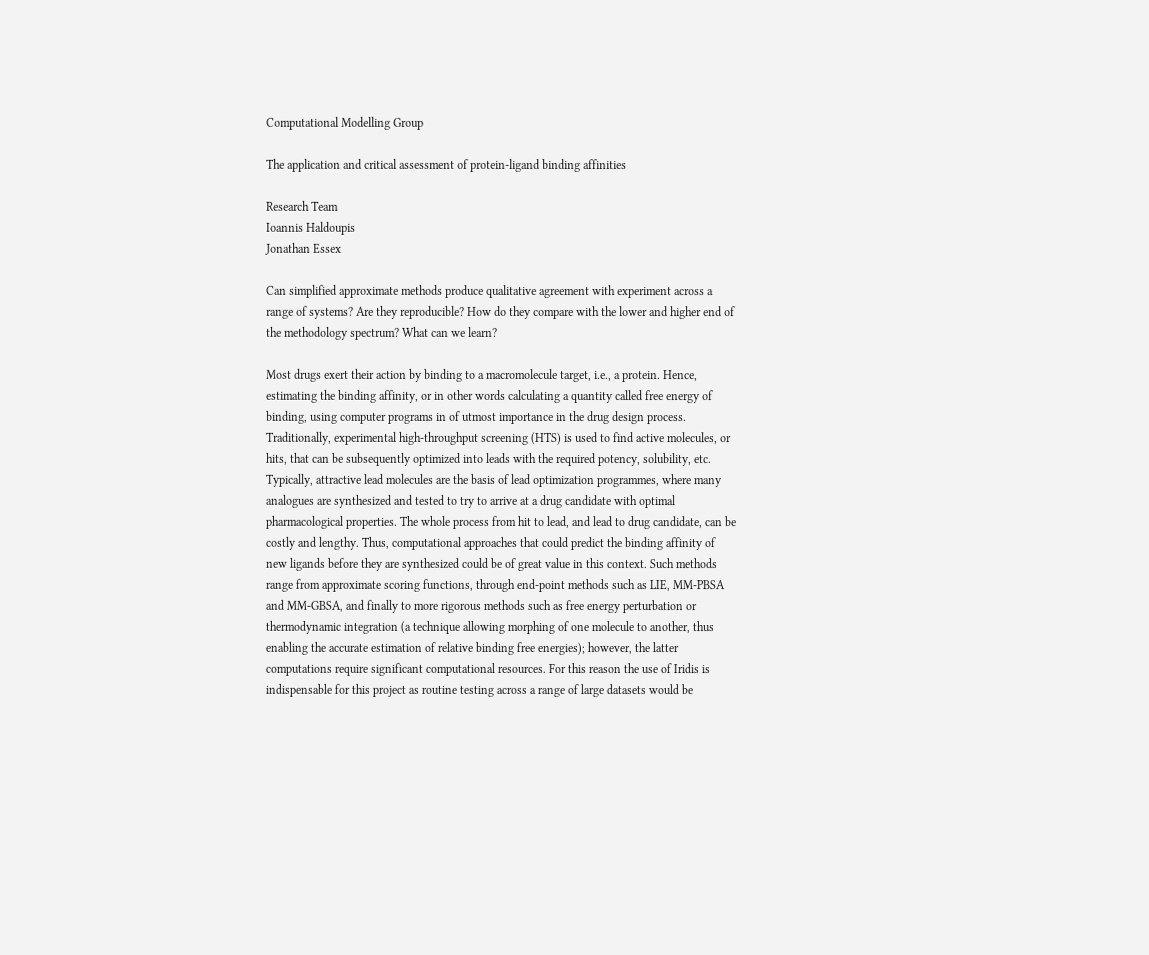Computational Modelling Group

The application and critical assessment of protein-ligand binding affinities

Research Team
Ioannis Haldoupis
Jonathan Essex

Can simplified approximate methods produce qualitative agreement with experiment across a range of systems? Are they reproducible? How do they compare with the lower and higher end of the methodology spectrum? What can we learn?

Most drugs exert their action by binding to a macromolecule target, i.e., a protein. Hence, estimating the binding affinity, or in other words calculating a quantity called free energy of binding, using computer programs in of utmost importance in the drug design process. Traditionally, experimental high-throughput screening (HTS) is used to find active molecules, or hits, that can be subsequently optimized into leads with the required potency, solubility, etc. Typically, attractive lead molecules are the basis of lead optimization programmes, where many analogues are synthesized and tested to try to arrive at a drug candidate with optimal pharmacological properties. The whole process from hit to lead, and lead to drug candidate, can be costly and lengthy. Thus, computational approaches that could predict the binding affinity of new ligands before they are synthesized could be of great value in this context. Such methods range from approximate scoring functions, through end-point methods such as LIE, MM-PBSA and MM-GBSA, and finally to more rigorous methods such as free energy perturbation or thermodynamic integration (a technique allowing morphing of one molecule to another, thus enabling the accurate estimation of relative binding free energies); however, the latter computations require significant computational resources. For this reason the use of Iridis is indispensable for this project as routine testing across a range of large datasets would be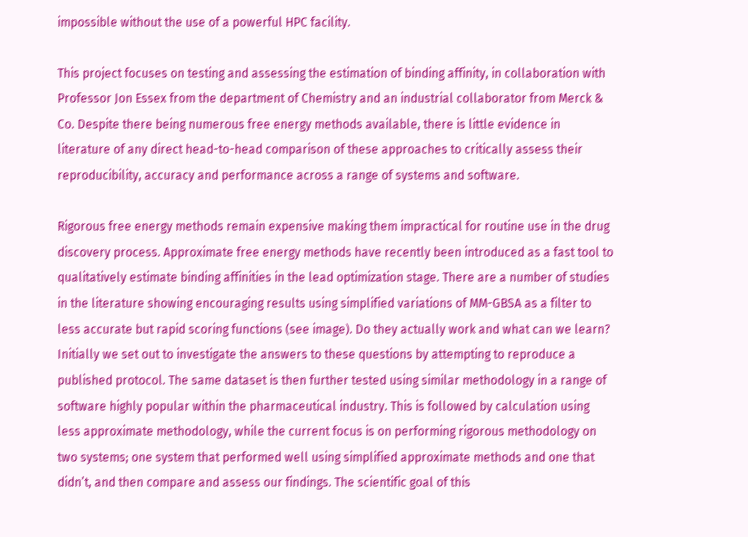impossible without the use of a powerful HPC facility.

This project focuses on testing and assessing the estimation of binding affinity, in collaboration with Professor Jon Essex from the department of Chemistry and an industrial collaborator from Merck & Co. Despite there being numerous free energy methods available, there is little evidence in literature of any direct head-to-head comparison of these approaches to critically assess their reproducibility, accuracy and performance across a range of systems and software.

Rigorous free energy methods remain expensive making them impractical for routine use in the drug discovery process. Approximate free energy methods have recently been introduced as a fast tool to qualitatively estimate binding affinities in the lead optimization stage. There are a number of studies in the literature showing encouraging results using simplified variations of MM-GBSA as a filter to less accurate but rapid scoring functions (see image). Do they actually work and what can we learn? Initially we set out to investigate the answers to these questions by attempting to reproduce a published protocol. The same dataset is then further tested using similar methodology in a range of software highly popular within the pharmaceutical industry. This is followed by calculation using less approximate methodology, while the current focus is on performing rigorous methodology on two systems; one system that performed well using simplified approximate methods and one that didn’t, and then compare and assess our findings. The scientific goal of this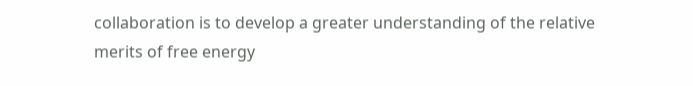collaboration is to develop a greater understanding of the relative merits of free energy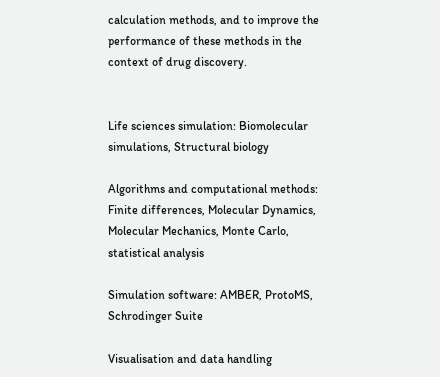calculation methods, and to improve the performance of these methods in the context of drug discovery.


Life sciences simulation: Biomolecular simulations, Structural biology

Algorithms and computational methods: Finite differences, Molecular Dynamics, Molecular Mechanics, Monte Carlo, statistical analysis

Simulation software: AMBER, ProtoMS, Schrodinger Suite

Visualisation and data handling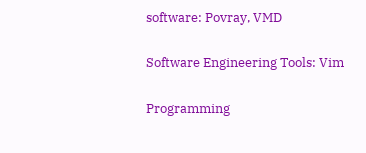software: Povray, VMD

Software Engineering Tools: Vim

Programming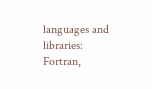languages and libraries: Fortran,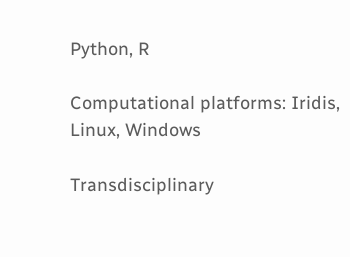Python, R

Computational platforms: Iridis, Linux, Windows

Transdisciplinary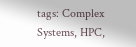tags: Complex Systems, HPC,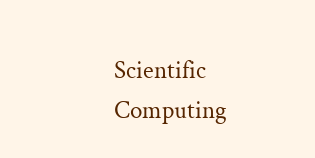Scientific Computing